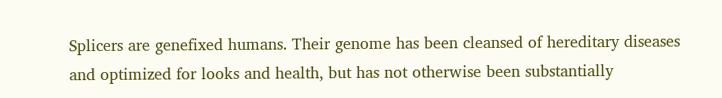Splicers are genefixed humans. Their genome has been cleansed of hereditary diseases and optimized for looks and health, but has not otherwise been substantially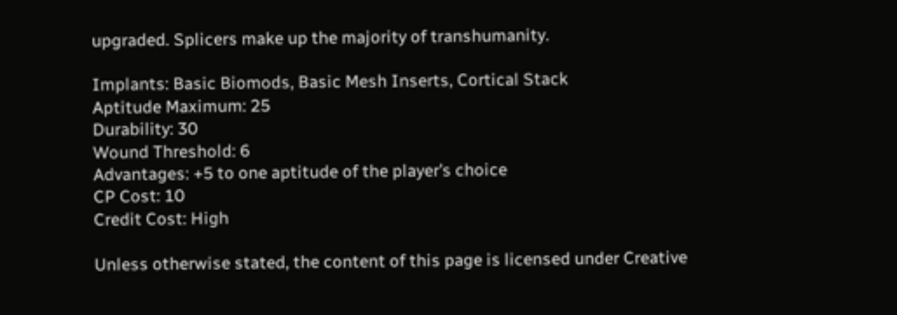upgraded. Splicers make up the majority of transhumanity.

Implants: Basic Biomods, Basic Mesh Inserts, Cortical Stack
Aptitude Maximum: 25
Durability: 30
Wound Threshold: 6
Advantages: +5 to one aptitude of the player’s choice
CP Cost: 10
Credit Cost: High

Unless otherwise stated, the content of this page is licensed under Creative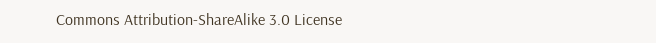Commons Attribution-ShareAlike 3.0 License